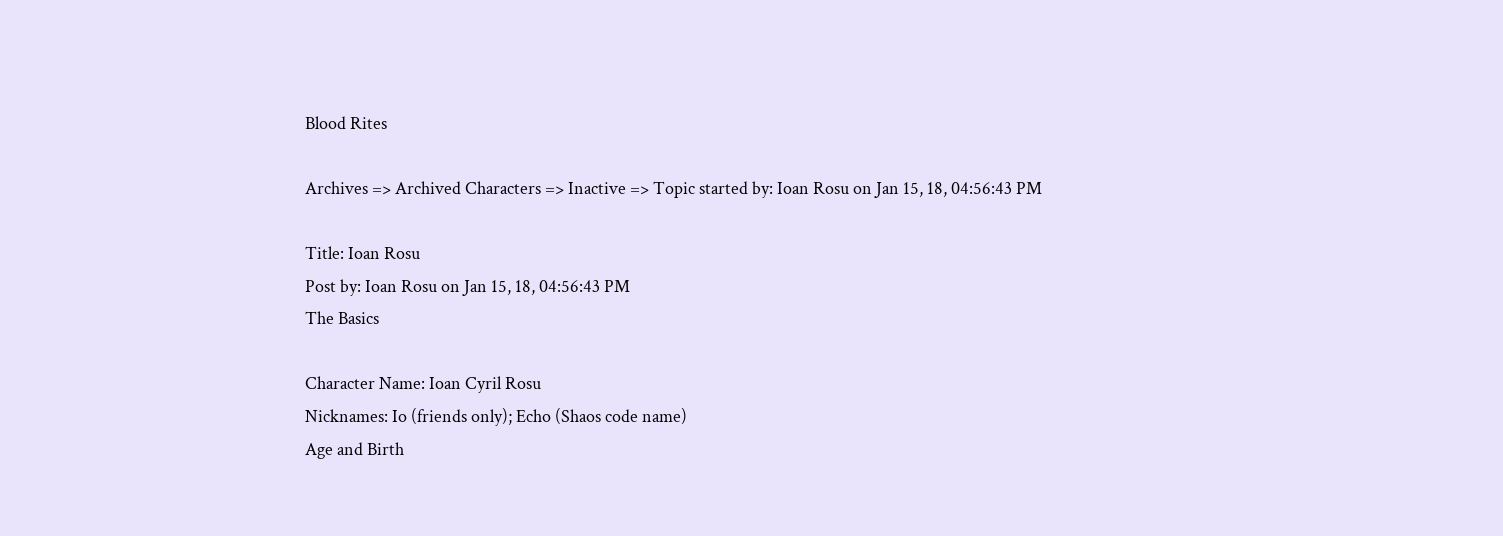Blood Rites

Archives => Archived Characters => Inactive => Topic started by: Ioan Rosu on Jan 15, 18, 04:56:43 PM

Title: Ioan Rosu
Post by: Ioan Rosu on Jan 15, 18, 04:56:43 PM
The Basics

Character Name: Ioan Cyril Rosu
Nicknames: Io (friends only); Echo (Shaos code name)
Age and Birth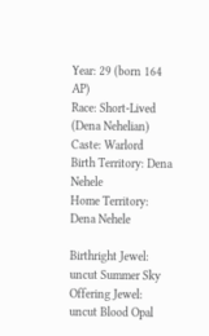Year: 29 (born 164 AP)
Race: Short-Lived (Dena Nehelian)
Caste: Warlord
Birth Territory: Dena Nehele
Home Territory: Dena Nehele

Birthright Jewel: uncut Summer Sky
Offering Jewel: uncut Blood Opal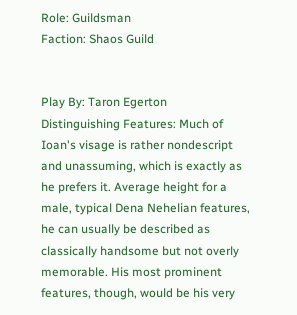Role: Guildsman
Faction: Shaos Guild


Play By: Taron Egerton
Distinguishing Features: Much of Ioan's visage is rather nondescript and unassuming, which is exactly as he prefers it. Average height for a male, typical Dena Nehelian features, he can usually be described as classically handsome but not overly memorable. His most prominent features, though, would be his very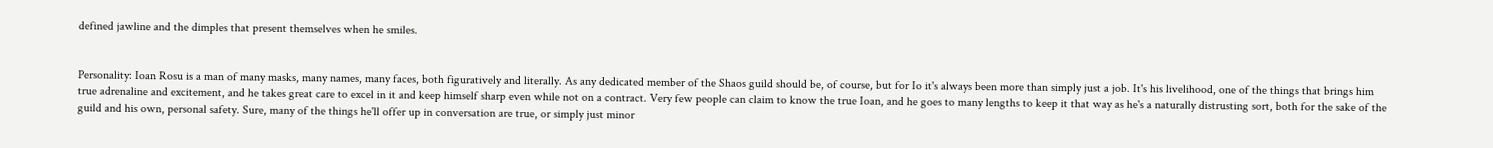defined jawline and the dimples that present themselves when he smiles.


Personality: Ioan Rosu is a man of many masks, many names, many faces, both figuratively and literally. As any dedicated member of the Shaos guild should be, of course, but for Io it's always been more than simply just a job. It's his livelihood, one of the things that brings him true adrenaline and excitement, and he takes great care to excel in it and keep himself sharp even while not on a contract. Very few people can claim to know the true Ioan, and he goes to many lengths to keep it that way as he's a naturally distrusting sort, both for the sake of the guild and his own, personal safety. Sure, many of the things he'll offer up in conversation are true, or simply just minor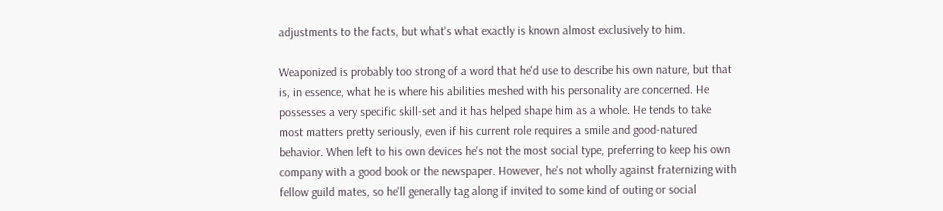adjustments to the facts, but what's what exactly is known almost exclusively to him.

Weaponized is probably too strong of a word that he'd use to describe his own nature, but that is, in essence, what he is where his abilities meshed with his personality are concerned. He possesses a very specific skill-set and it has helped shape him as a whole. He tends to take most matters pretty seriously, even if his current role requires a smile and good-natured behavior. When left to his own devices he's not the most social type, preferring to keep his own company with a good book or the newspaper. However, he's not wholly against fraternizing with fellow guild mates, so he'll generally tag along if invited to some kind of outing or social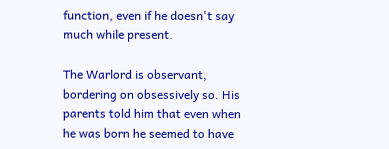function, even if he doesn't say much while present.

The Warlord is observant, bordering on obsessively so. His parents told him that even when he was born he seemed to have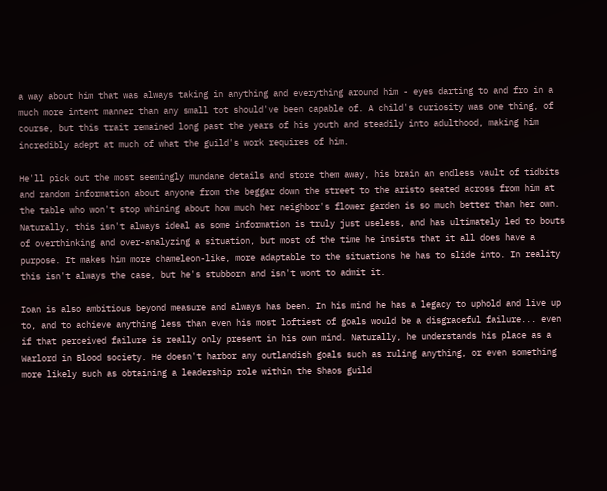a way about him that was always taking in anything and everything around him - eyes darting to and fro in a much more intent manner than any small tot should've been capable of. A child's curiosity was one thing, of course, but this trait remained long past the years of his youth and steadily into adulthood, making him incredibly adept at much of what the guild's work requires of him.

He'll pick out the most seemingly mundane details and store them away, his brain an endless vault of tidbits and random information about anyone from the beggar down the street to the aristo seated across from him at the table who won't stop whining about how much her neighbor's flower garden is so much better than her own. Naturally, this isn't always ideal as some information is truly just useless, and has ultimately led to bouts of overthinking and over-analyzing a situation, but most of the time he insists that it all does have a purpose. It makes him more chameleon-like, more adaptable to the situations he has to slide into. In reality this isn't always the case, but he's stubborn and isn't wont to admit it.

Ioan is also ambitious beyond measure and always has been. In his mind he has a legacy to uphold and live up to, and to achieve anything less than even his most loftiest of goals would be a disgraceful failure... even if that perceived failure is really only present in his own mind. Naturally, he understands his place as a Warlord in Blood society. He doesn't harbor any outlandish goals such as ruling anything, or even something more likely such as obtaining a leadership role within the Shaos guild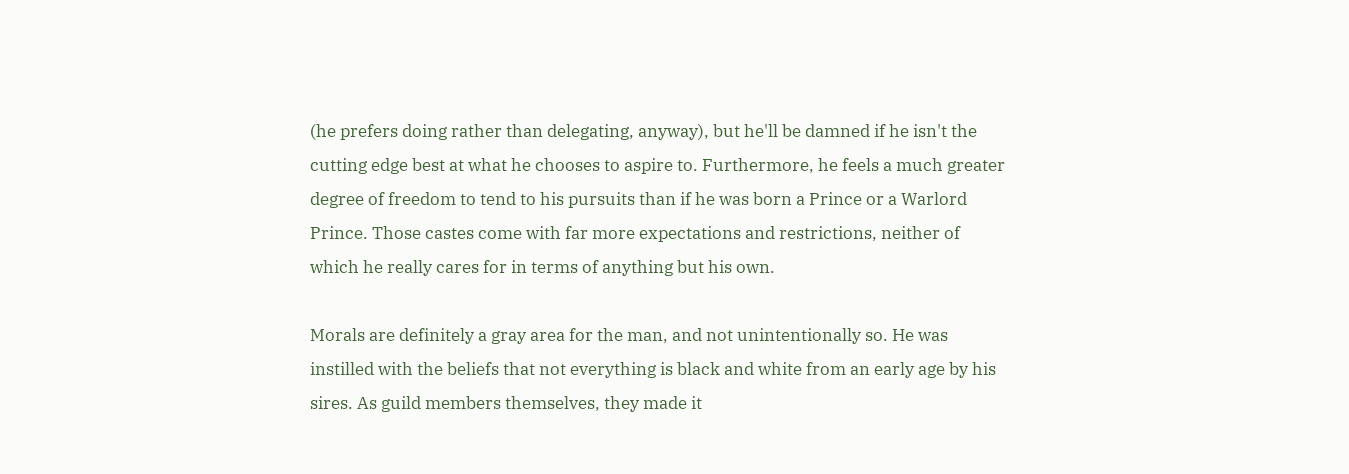(he prefers doing rather than delegating, anyway), but he'll be damned if he isn't the cutting edge best at what he chooses to aspire to. Furthermore, he feels a much greater degree of freedom to tend to his pursuits than if he was born a Prince or a Warlord Prince. Those castes come with far more expectations and restrictions, neither of which he really cares for in terms of anything but his own.

Morals are definitely a gray area for the man, and not unintentionally so. He was instilled with the beliefs that not everything is black and white from an early age by his sires. As guild members themselves, they made it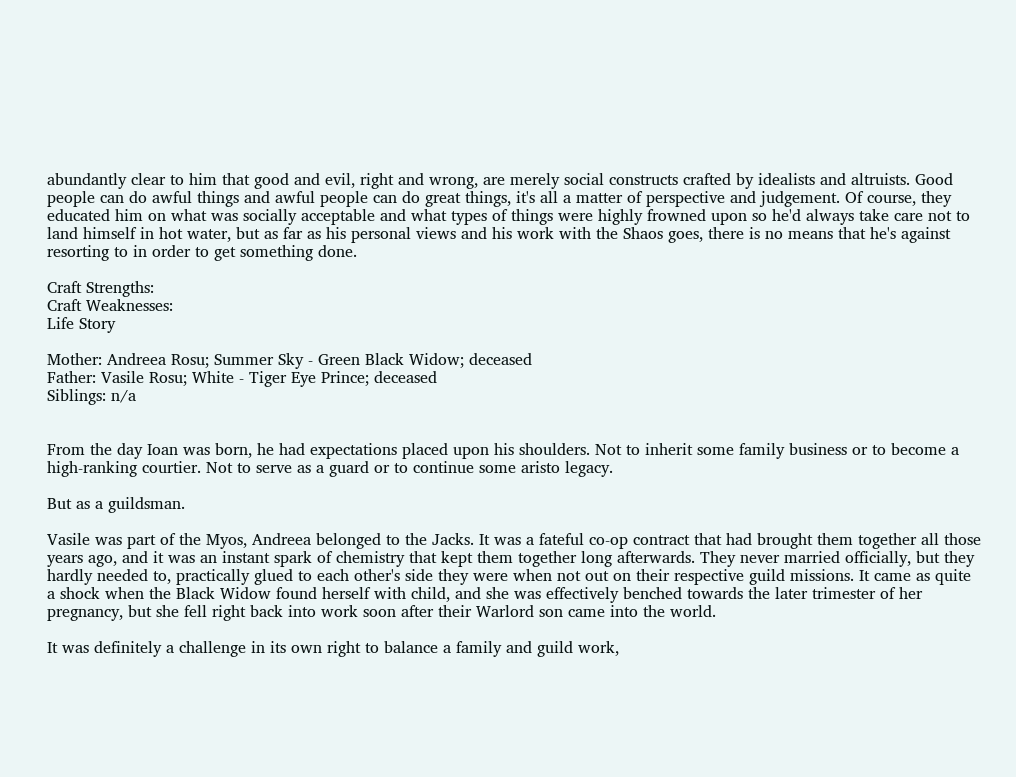abundantly clear to him that good and evil, right and wrong, are merely social constructs crafted by idealists and altruists. Good people can do awful things and awful people can do great things, it's all a matter of perspective and judgement. Of course, they educated him on what was socially acceptable and what types of things were highly frowned upon so he'd always take care not to land himself in hot water, but as far as his personal views and his work with the Shaos goes, there is no means that he's against resorting to in order to get something done.

Craft Strengths:
Craft Weaknesses:
Life Story

Mother: Andreea Rosu; Summer Sky - Green Black Widow; deceased
Father: Vasile Rosu; White - Tiger Eye Prince; deceased
Siblings: n/a


From the day Ioan was born, he had expectations placed upon his shoulders. Not to inherit some family business or to become a high-ranking courtier. Not to serve as a guard or to continue some aristo legacy.

But as a guildsman.

Vasile was part of the Myos, Andreea belonged to the Jacks. It was a fateful co-op contract that had brought them together all those years ago, and it was an instant spark of chemistry that kept them together long afterwards. They never married officially, but they hardly needed to, practically glued to each other's side they were when not out on their respective guild missions. It came as quite a shock when the Black Widow found herself with child, and she was effectively benched towards the later trimester of her pregnancy, but she fell right back into work soon after their Warlord son came into the world.

It was definitely a challenge in its own right to balance a family and guild work,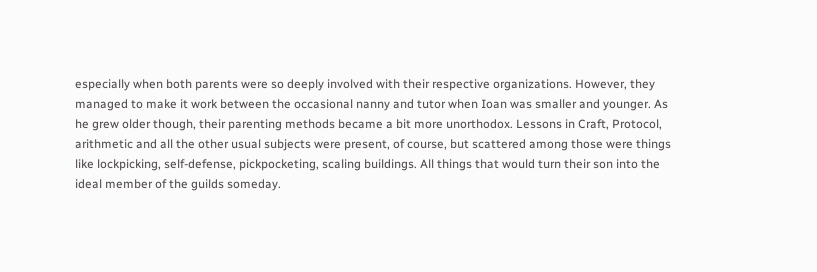especially when both parents were so deeply involved with their respective organizations. However, they managed to make it work between the occasional nanny and tutor when Ioan was smaller and younger. As he grew older though, their parenting methods became a bit more unorthodox. Lessons in Craft, Protocol, arithmetic and all the other usual subjects were present, of course, but scattered among those were things like lockpicking, self-defense, pickpocketing, scaling buildings. All things that would turn their son into the ideal member of the guilds someday.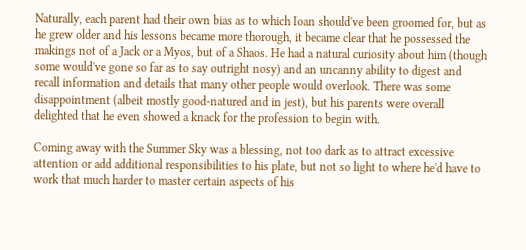Naturally, each parent had their own bias as to which Ioan should've been groomed for, but as he grew older and his lessons became more thorough, it became clear that he possessed the makings not of a Jack or a Myos, but of a Shaos. He had a natural curiosity about him (though some would've gone so far as to say outright nosy) and an uncanny ability to digest and recall information and details that many other people would overlook. There was some disappointment (albeit mostly good-natured and in jest), but his parents were overall delighted that he even showed a knack for the profession to begin with.

Coming away with the Summer Sky was a blessing, not too dark as to attract excessive attention or add additional responsibilities to his plate, but not so light to where he'd have to work that much harder to master certain aspects of his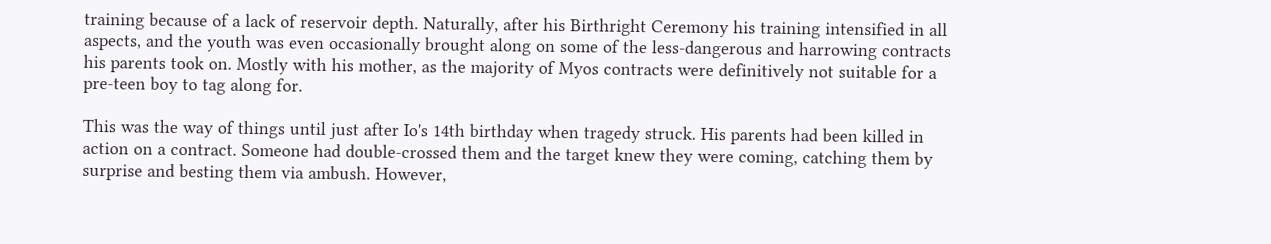training because of a lack of reservoir depth. Naturally, after his Birthright Ceremony his training intensified in all aspects, and the youth was even occasionally brought along on some of the less-dangerous and harrowing contracts his parents took on. Mostly with his mother, as the majority of Myos contracts were definitively not suitable for a pre-teen boy to tag along for.

This was the way of things until just after Io's 14th birthday when tragedy struck. His parents had been killed in action on a contract. Someone had double-crossed them and the target knew they were coming, catching them by surprise and besting them via ambush. However,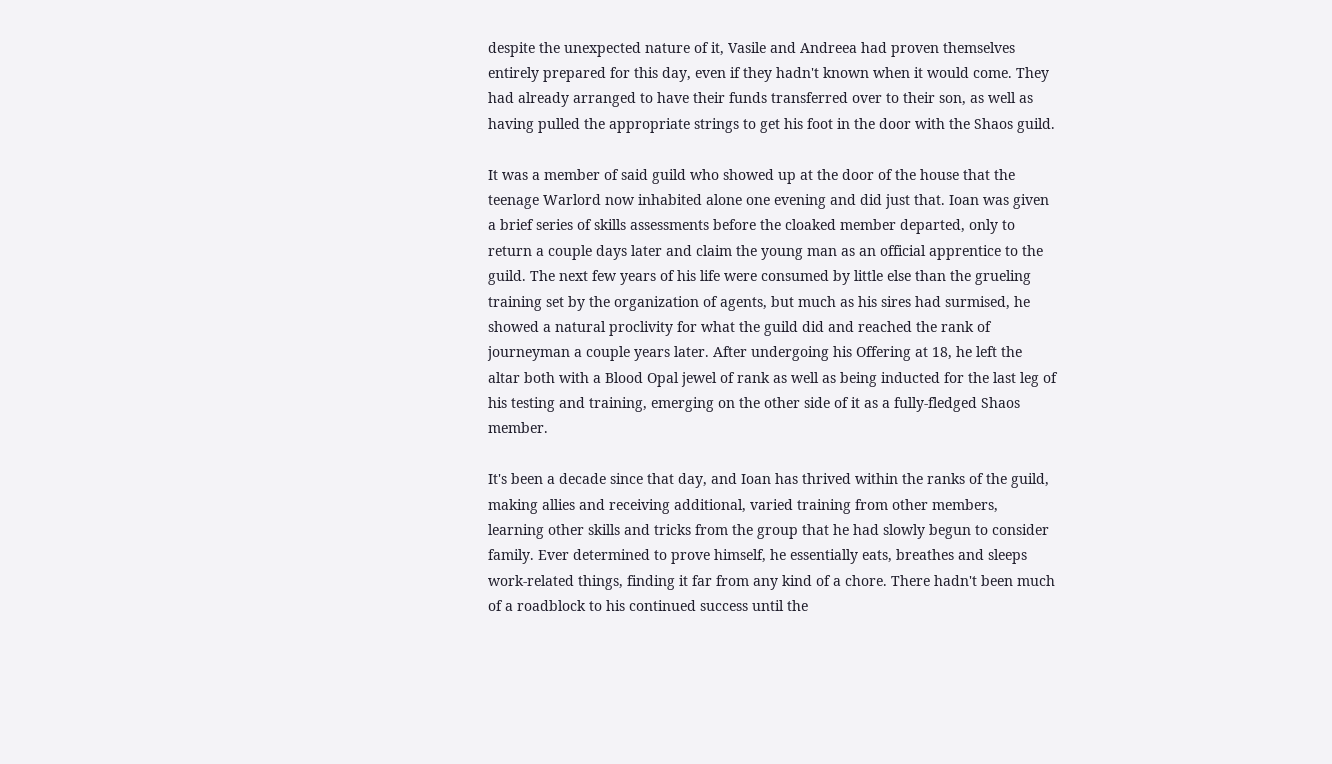despite the unexpected nature of it, Vasile and Andreea had proven themselves entirely prepared for this day, even if they hadn't known when it would come. They had already arranged to have their funds transferred over to their son, as well as having pulled the appropriate strings to get his foot in the door with the Shaos guild.

It was a member of said guild who showed up at the door of the house that the teenage Warlord now inhabited alone one evening and did just that. Ioan was given a brief series of skills assessments before the cloaked member departed, only to return a couple days later and claim the young man as an official apprentice to the guild. The next few years of his life were consumed by little else than the grueling training set by the organization of agents, but much as his sires had surmised, he showed a natural proclivity for what the guild did and reached the rank of journeyman a couple years later. After undergoing his Offering at 18, he left the altar both with a Blood Opal jewel of rank as well as being inducted for the last leg of his testing and training, emerging on the other side of it as a fully-fledged Shaos member.

It's been a decade since that day, and Ioan has thrived within the ranks of the guild, making allies and receiving additional, varied training from other members, learning other skills and tricks from the group that he had slowly begun to consider family. Ever determined to prove himself, he essentially eats, breathes and sleeps work-related things, finding it far from any kind of a chore. There hadn't been much of a roadblock to his continued success until the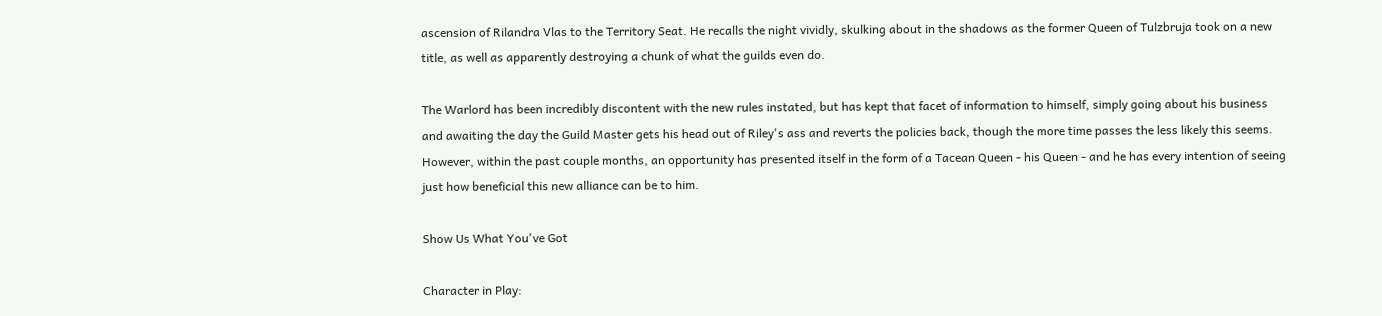ascension of Rilandra Vlas to the Territory Seat. He recalls the night vividly, skulking about in the shadows as the former Queen of Tulzbruja took on a new title, as well as apparently destroying a chunk of what the guilds even do.

The Warlord has been incredibly discontent with the new rules instated, but has kept that facet of information to himself, simply going about his business and awaiting the day the Guild Master gets his head out of Riley's ass and reverts the policies back, though the more time passes the less likely this seems. However, within the past couple months, an opportunity has presented itself in the form of a Tacean Queen - his Queen - and he has every intention of seeing just how beneficial this new alliance can be to him.

Show Us What You've Got

Character in Play: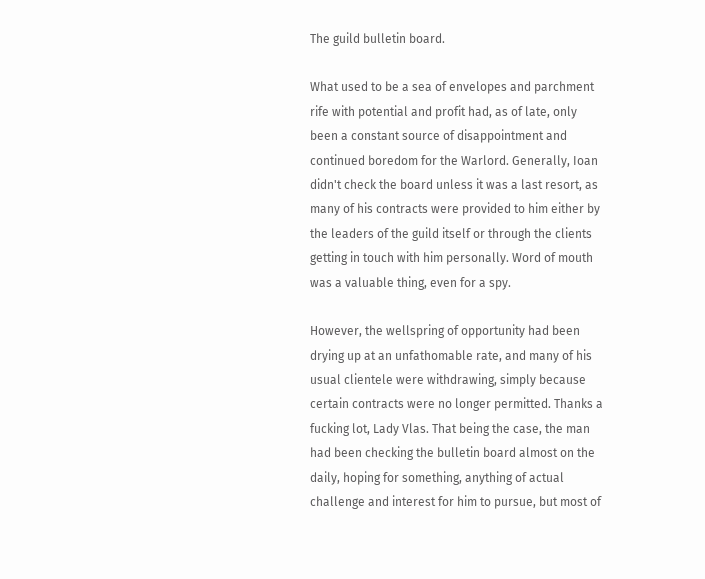The guild bulletin board.

What used to be a sea of envelopes and parchment rife with potential and profit had, as of late, only been a constant source of disappointment and continued boredom for the Warlord. Generally, Ioan didn't check the board unless it was a last resort, as many of his contracts were provided to him either by the leaders of the guild itself or through the clients getting in touch with him personally. Word of mouth was a valuable thing, even for a spy.

However, the wellspring of opportunity had been drying up at an unfathomable rate, and many of his usual clientele were withdrawing, simply because certain contracts were no longer permitted. Thanks a fucking lot, Lady Vlas. That being the case, the man had been checking the bulletin board almost on the daily, hoping for something, anything of actual challenge and interest for him to pursue, but most of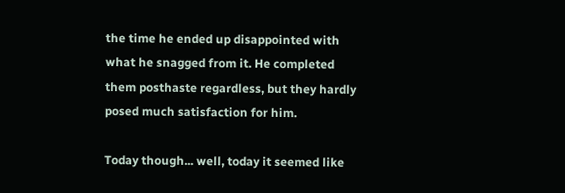the time he ended up disappointed with what he snagged from it. He completed them posthaste regardless, but they hardly posed much satisfaction for him.

Today though... well, today it seemed like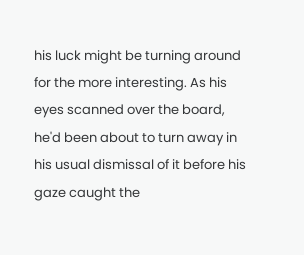his luck might be turning around for the more interesting. As his eyes scanned over the board, he'd been about to turn away in his usual dismissal of it before his gaze caught the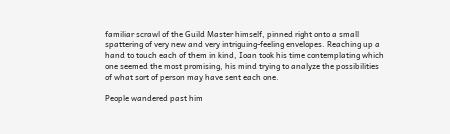familiar scrawl of the Guild Master himself, pinned right onto a small spattering of very new and very intriguing-feeling envelopes. Reaching up a hand to touch each of them in kind, Ioan took his time contemplating which one seemed the most promising, his mind trying to analyze the possibilities of what sort of person may have sent each one.

People wandered past him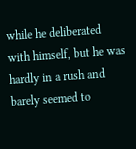while he deliberated with himself, but he was hardly in a rush and barely seemed to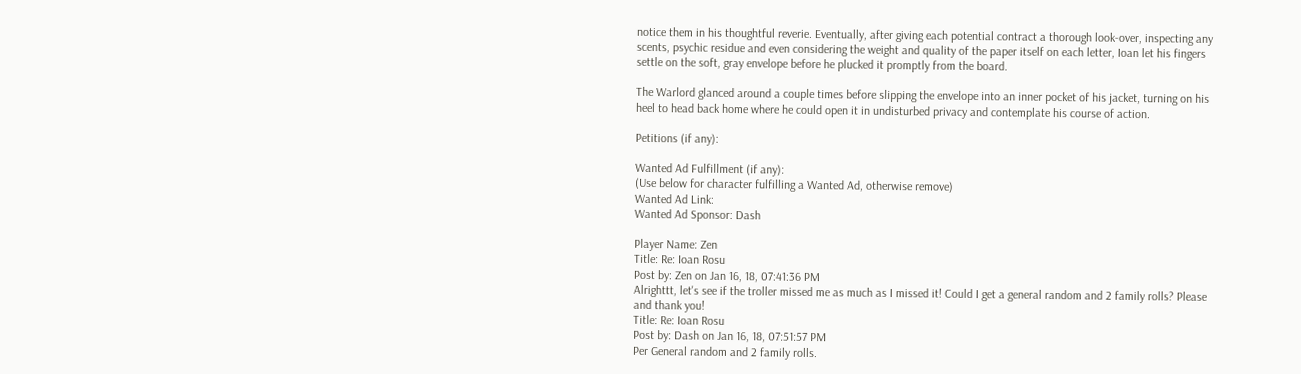notice them in his thoughtful reverie. Eventually, after giving each potential contract a thorough look-over, inspecting any scents, psychic residue and even considering the weight and quality of the paper itself on each letter, Ioan let his fingers settle on the soft, gray envelope before he plucked it promptly from the board.

The Warlord glanced around a couple times before slipping the envelope into an inner pocket of his jacket, turning on his heel to head back home where he could open it in undisturbed privacy and contemplate his course of action.

Petitions (if any):

Wanted Ad Fulfillment (if any):
(Use below for character fulfilling a Wanted Ad, otherwise remove)
Wanted Ad Link:
Wanted Ad Sponsor: Dash

Player Name: Zen
Title: Re: Ioan Rosu
Post by: Zen on Jan 16, 18, 07:41:36 PM
Alrighttt, let's see if the troller missed me as much as I missed it! Could I get a general random and 2 family rolls? Please and thank you!
Title: Re: Ioan Rosu
Post by: Dash on Jan 16, 18, 07:51:57 PM
Per General random and 2 family rolls.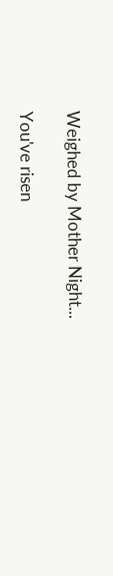Weighed by Mother Night...

You've risen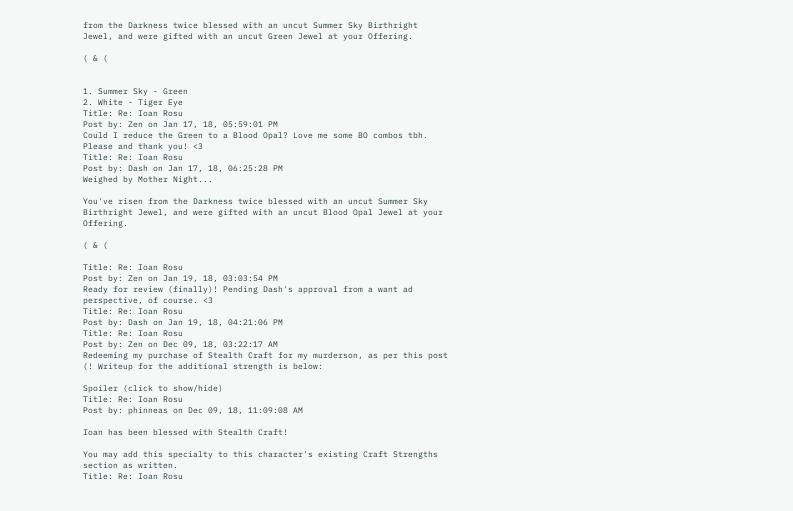from the Darkness twice blessed with an uncut Summer Sky Birthright Jewel, and were gifted with an uncut Green Jewel at your Offering.

( & (


1. Summer Sky - Green
2. White - Tiger Eye
Title: Re: Ioan Rosu
Post by: Zen on Jan 17, 18, 05:59:01 PM
Could I reduce the Green to a Blood Opal? Love me some BO combos tbh. Please and thank you! <3
Title: Re: Ioan Rosu
Post by: Dash on Jan 17, 18, 06:25:28 PM
Weighed by Mother Night...

You've risen from the Darkness twice blessed with an uncut Summer Sky Birthright Jewel, and were gifted with an uncut Blood Opal Jewel at your Offering.

( & (

Title: Re: Ioan Rosu
Post by: Zen on Jan 19, 18, 03:03:54 PM
Ready for review (finally)! Pending Dash's approval from a want ad perspective, of course. <3
Title: Re: Ioan Rosu
Post by: Dash on Jan 19, 18, 04:21:06 PM
Title: Re: Ioan Rosu
Post by: Zen on Dec 09, 18, 03:22:17 AM
Redeeming my purchase of Stealth Craft for my murderson, as per this post (! Writeup for the additional strength is below:

Spoiler (click to show/hide)
Title: Re: Ioan Rosu
Post by: phinneas on Dec 09, 18, 11:09:08 AM

Ioan has been blessed with Stealth Craft!

You may add this specialty to this character's existing Craft Strengths section as written.
Title: Re: Ioan Rosu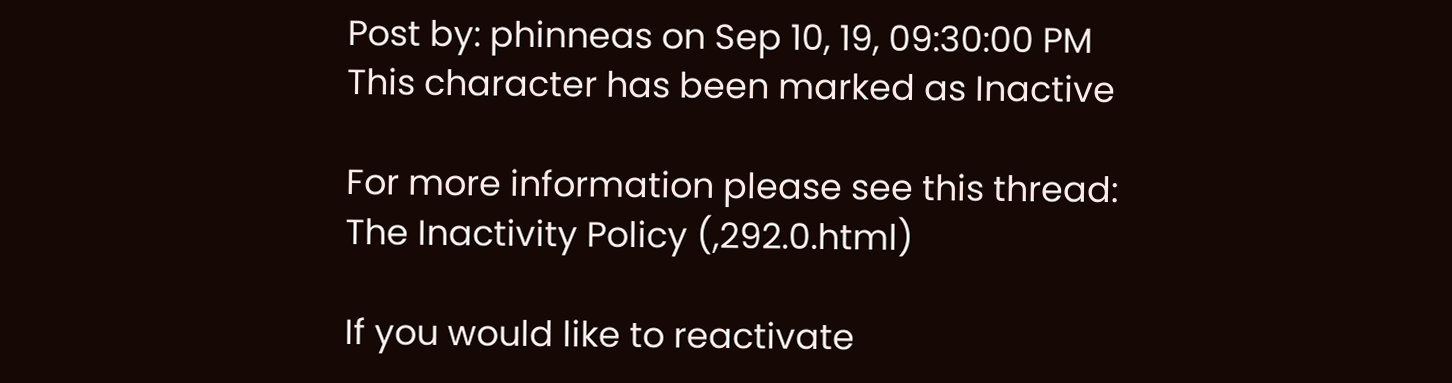Post by: phinneas on Sep 10, 19, 09:30:00 PM
This character has been marked as Inactive

For more information please see this thread: The Inactivity Policy (,292.0.html)

If you would like to reactivate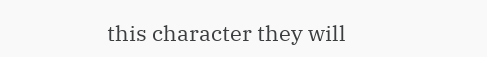this character they will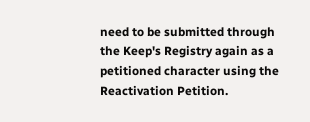need to be submitted through the Keep's Registry again as a petitioned character using the Reactivation Petition.